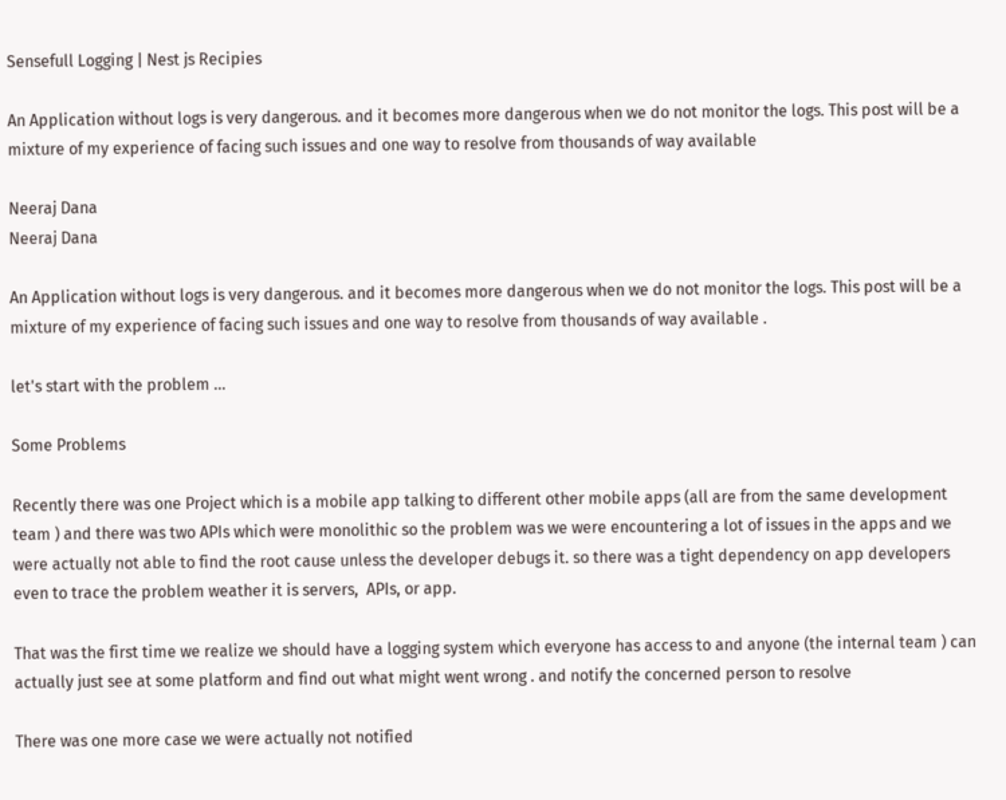Sensefull Logging | Nest js Recipies

An Application without logs is very dangerous. and it becomes more dangerous when we do not monitor the logs. This post will be a mixture of my experience of facing such issues and one way to resolve from thousands of way available

Neeraj Dana
Neeraj Dana

An Application without logs is very dangerous. and it becomes more dangerous when we do not monitor the logs. This post will be a mixture of my experience of facing such issues and one way to resolve from thousands of way available .

let's start with the problem ...

Some Problems

Recently there was one Project which is a mobile app talking to different other mobile apps (all are from the same development team ) and there was two APIs which were monolithic so the problem was we were encountering a lot of issues in the apps and we were actually not able to find the root cause unless the developer debugs it. so there was a tight dependency on app developers even to trace the problem weather it is servers,  APIs, or app.

That was the first time we realize we should have a logging system which everyone has access to and anyone (the internal team ) can actually just see at some platform and find out what might went wrong . and notify the concerned person to resolve

There was one more case we were actually not notified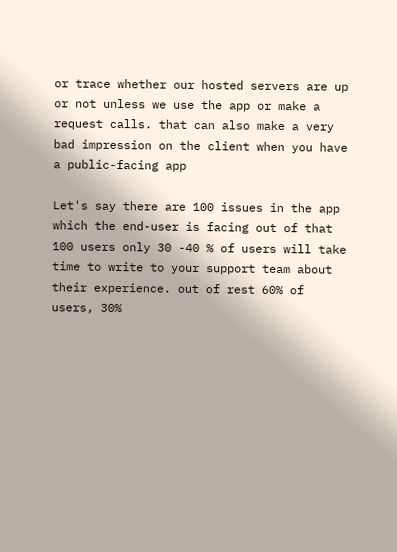or trace whether our hosted servers are up or not unless we use the app or make a request calls. that can also make a very bad impression on the client when you have a public-facing app

Let's say there are 100 issues in the app which the end-user is facing out of that 100 users only 30 -40 % of users will take time to write to your support team about their experience. out of rest 60% of users, 30%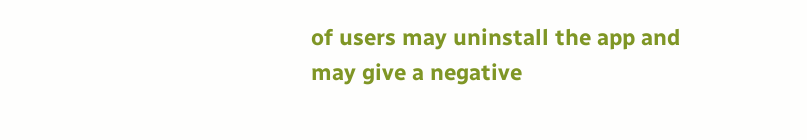of users may uninstall the app and may give a negative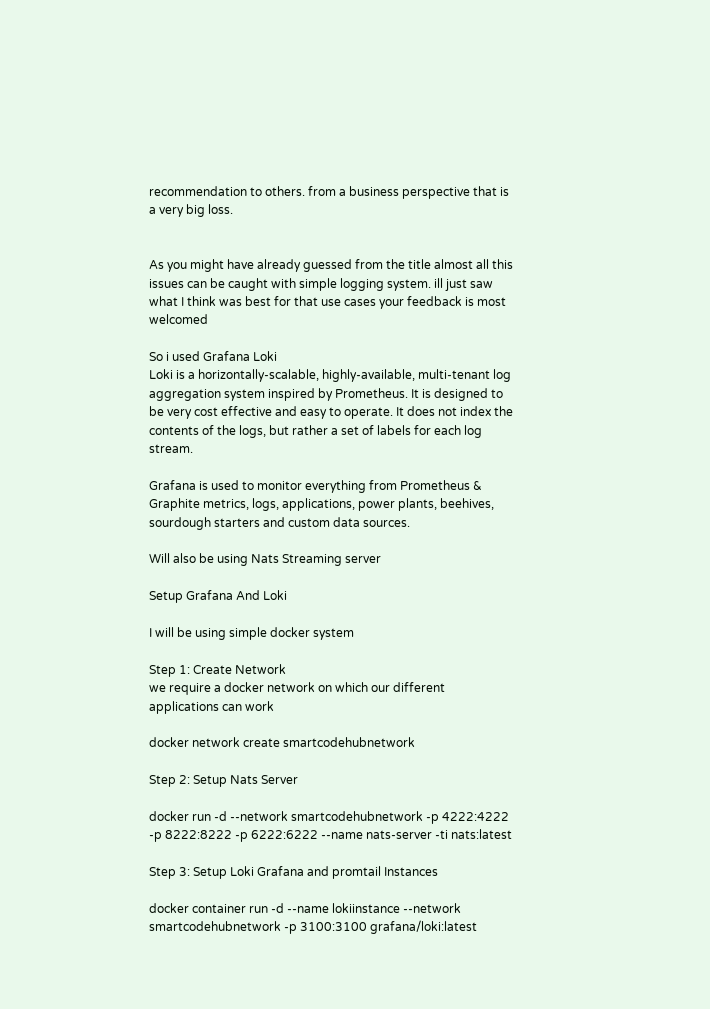recommendation to others. from a business perspective that is a very big loss.


As you might have already guessed from the title almost all this issues can be caught with simple logging system. ill just saw what I think was best for that use cases your feedback is most welcomed

So i used Grafana Loki
Loki is a horizontally-scalable, highly-available, multi-tenant log aggregation system inspired by Prometheus. It is designed to be very cost effective and easy to operate. It does not index the contents of the logs, but rather a set of labels for each log stream.

Grafana is used to monitor everything from Prometheus & Graphite metrics, logs, applications, power plants, beehives, sourdough starters and custom data sources.

Will also be using Nats Streaming server

Setup Grafana And Loki

I will be using simple docker system

Step 1: Create Network
we require a docker network on which our different applications can work

docker network create smartcodehubnetwork

Step 2: Setup Nats Server

docker run -d --network smartcodehubnetwork -p 4222:4222 -p 8222:8222 -p 6222:6222 --name nats-server -ti nats:latest

Step 3: Setup Loki Grafana and promtail Instances

docker container run -d --name lokiinstance --network smartcodehubnetwork -p 3100:3100 grafana/loki:latest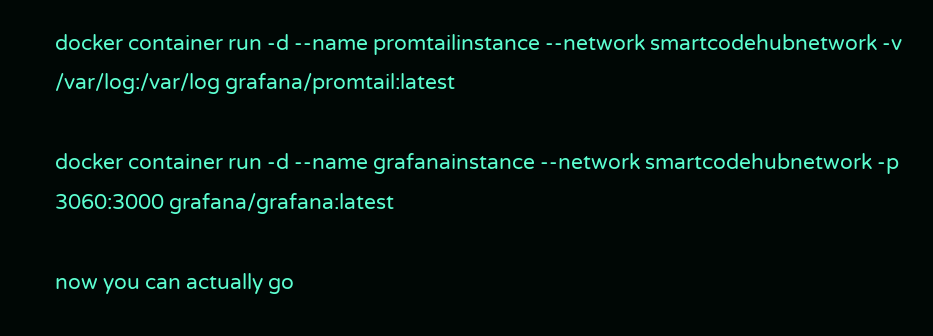docker container run -d --name promtailinstance --network smartcodehubnetwork -v /var/log:/var/log grafana/promtail:latest

docker container run -d --name grafanainstance --network smartcodehubnetwork -p 3060:3000 grafana/grafana:latest

now you can actually go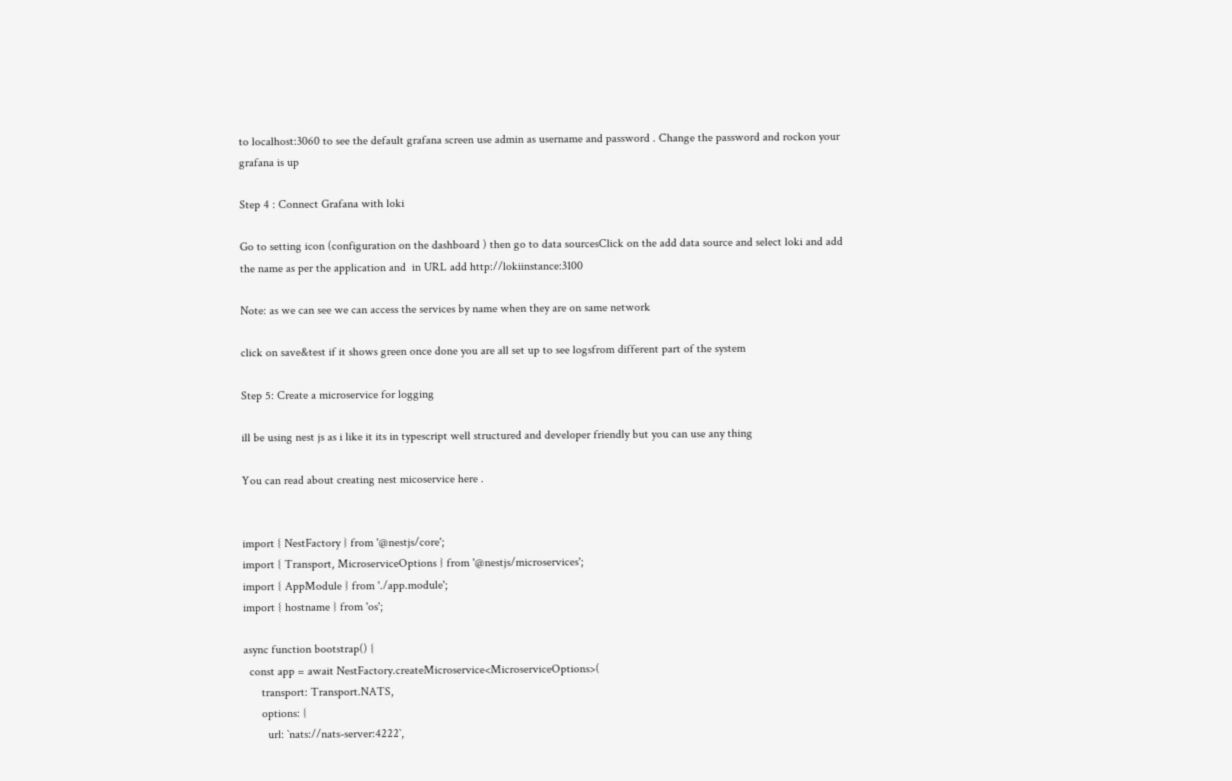to localhost:3060 to see the default grafana screen use admin as username and password . Change the password and rockon your grafana is up

Step 4 : Connect Grafana with loki

Go to setting icon (configuration on the dashboard ) then go to data sourcesClick on the add data source and select loki and add the name as per the application and  in URL add http://lokiinstance:3100

Note: as we can see we can access the services by name when they are on same network

click on save&test if it shows green once done you are all set up to see logsfrom different part of the system

Step 5: Create a microservice for logging

ill be using nest js as i like it its in typescript well structured and developer friendly but you can use any thing

You can read about creating nest micoservice here .


import { NestFactory } from '@nestjs/core';
import { Transport, MicroserviceOptions } from '@nestjs/microservices';
import { AppModule } from './app.module';
import { hostname } from 'os';

async function bootstrap() {
  const app = await NestFactory.createMicroservice<MicroserviceOptions>(
      transport: Transport.NATS,
      options: {
        url: `nats://nats-server:4222`,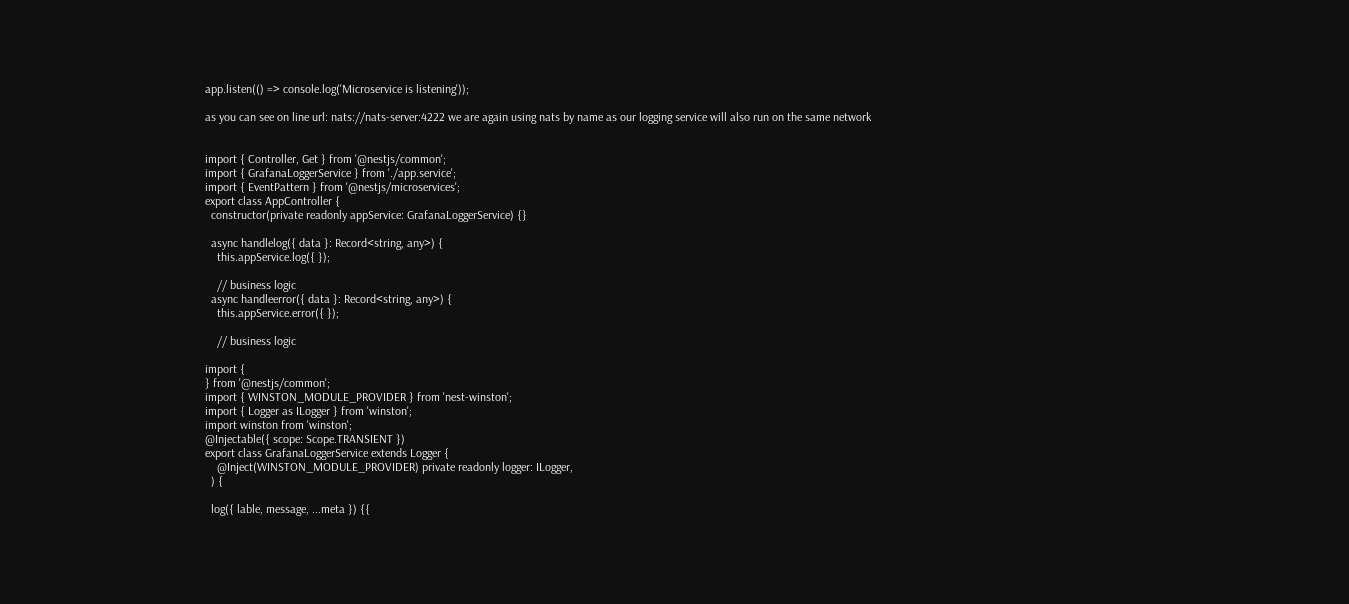app.listen(() => console.log('Microservice is listening'));

as you can see on line url: nats://nats-server:4222 we are again using nats by name as our logging service will also run on the same network


import { Controller, Get } from '@nestjs/common';
import { GrafanaLoggerService } from './app.service';
import { EventPattern } from '@nestjs/microservices';
export class AppController {
  constructor(private readonly appService: GrafanaLoggerService) {}

  async handlelog({ data }: Record<string, any>) {
    this.appService.log({ });

    // business logic
  async handleerror({ data }: Record<string, any>) {
    this.appService.error({ });

    // business logic

import {
} from '@nestjs/common';
import { WINSTON_MODULE_PROVIDER } from 'nest-winston';
import { Logger as ILogger } from 'winston';
import winston from 'winston';
@Injectable({ scope: Scope.TRANSIENT })
export class GrafanaLoggerService extends Logger {
    @Inject(WINSTON_MODULE_PROVIDER) private readonly logger: ILogger,
  ) {

  log({ lable, message, ...meta }) {{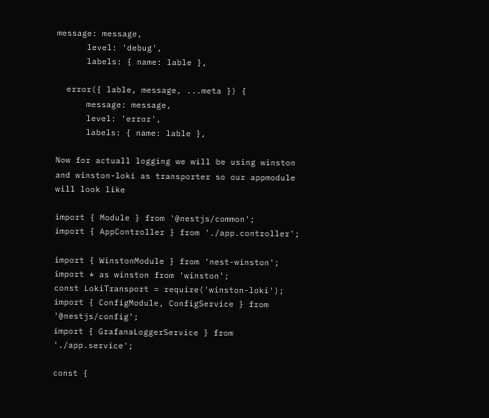message: message,
      level: 'debug',
      labels: { name: lable },

  error({ lable, message, ...meta }) {
      message: message,
      level: 'error',
      labels: { name: lable },

Now for actuall logging we will be using winston and winston-loki as transporter so our appmodule will look like

import { Module } from '@nestjs/common';
import { AppController } from './app.controller';

import { WinstonModule } from 'nest-winston';
import * as winston from 'winston';
const LokiTransport = require('winston-loki');
import { ConfigModule, ConfigService } from '@nestjs/config';
import { GrafanaLoggerService } from './app.service';

const {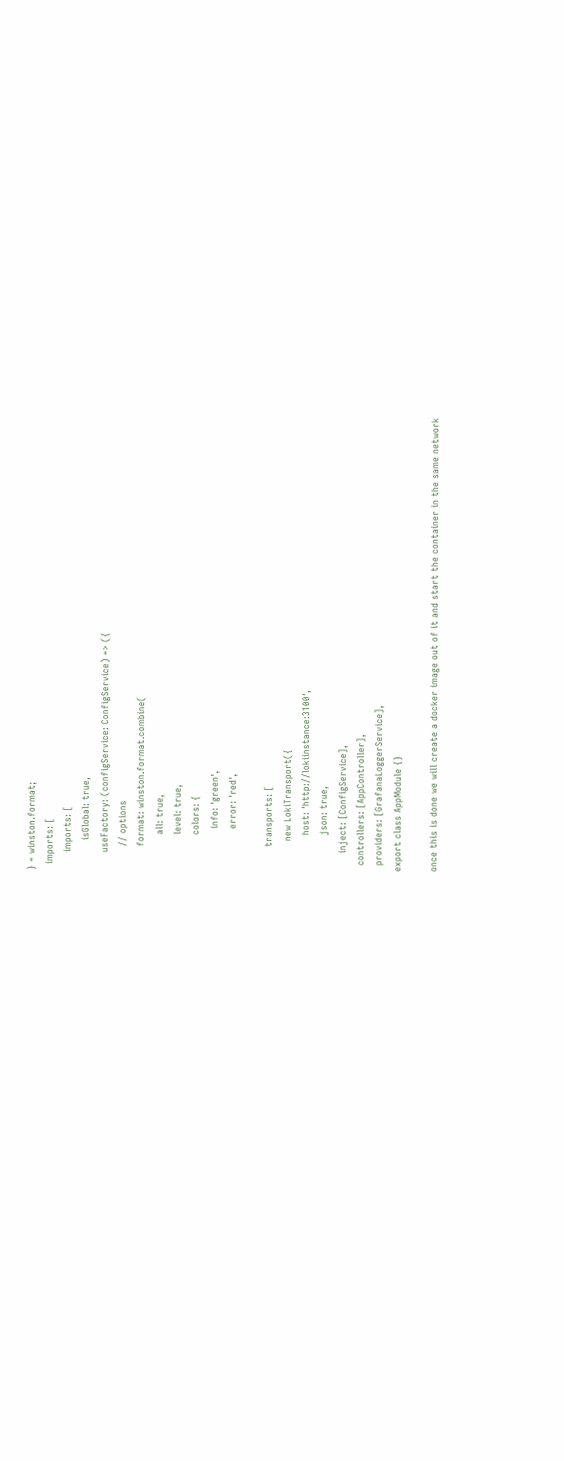} = winston.format;
  imports: [
      imports: [
          isGlobal: true,
      useFactory: (configService: ConfigService) => ({
        // options
        format: winston.format.combine(
            all: true,
            level: true,
            colors: {
              info: 'green',
              error: 'red',

        transports: [
          new LokiTransport({
            host: 'http://lokiinstance:3100',
            json: true,
      inject: [ConfigService],
  controllers: [AppController],
  providers: [GrafanaLoggerService],
export class AppModule {}

once this is done we will create a docker image out of it and start the container in the same network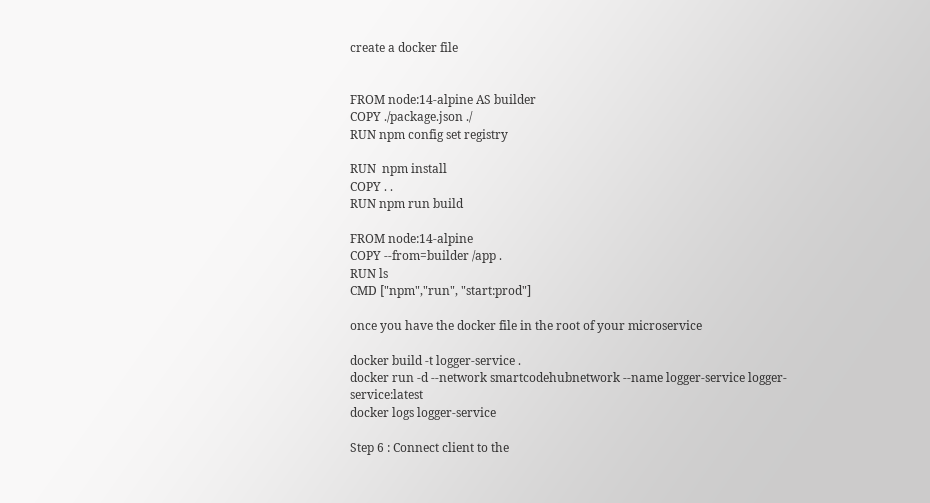create a docker file


FROM node:14-alpine AS builder
COPY ./package.json ./
RUN npm config set registry

RUN  npm install
COPY . .
RUN npm run build

FROM node:14-alpine
COPY --from=builder /app .
RUN ls
CMD ["npm","run", "start:prod"]

once you have the docker file in the root of your microservice

docker build -t logger-service .
docker run -d --network smartcodehubnetwork --name logger-service logger-service:latest
docker logs logger-service

Step 6 : Connect client to the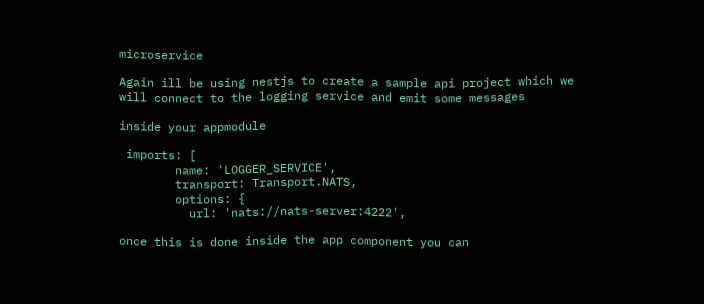microservice

Again ill be using nestjs to create a sample api project which we will connect to the logging service and emit some messages

inside your appmodule

 imports: [
        name: 'LOGGER_SERVICE',
        transport: Transport.NATS,
        options: {
          url: 'nats://nats-server:4222',

once this is done inside the app component you can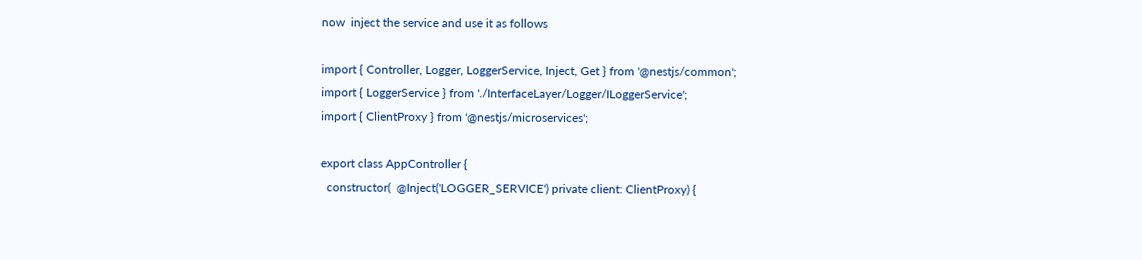now  inject the service and use it as follows

import { Controller, Logger, LoggerService, Inject, Get } from '@nestjs/common';
import { LoggerService } from './InterfaceLayer/Logger/ILoggerService';
import { ClientProxy } from '@nestjs/microservices';

export class AppController {
  constructor(  @Inject('LOGGER_SERVICE') private client: ClientProxy) {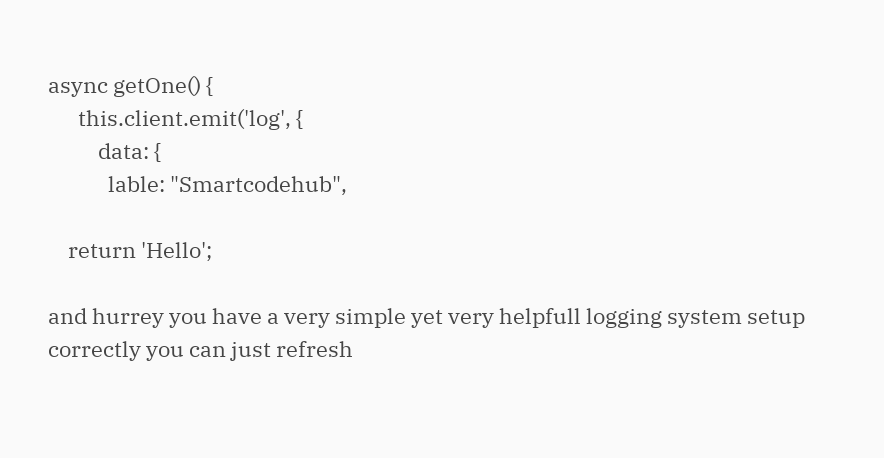async getOne() {
      this.client.emit('log', {
          data: {
            lable: "Smartcodehub",

    return 'Hello';

and hurrey you have a very simple yet very helpfull logging system setup correctly you can just refresh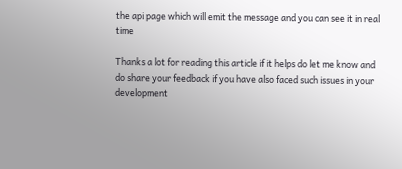the api page which will emit the message and you can see it in real time

Thanks a lot for reading this article if it helps do let me know and do share your feedback if you have also faced such issues in your development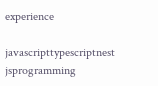experience

javascripttypescriptnest jsprogramming